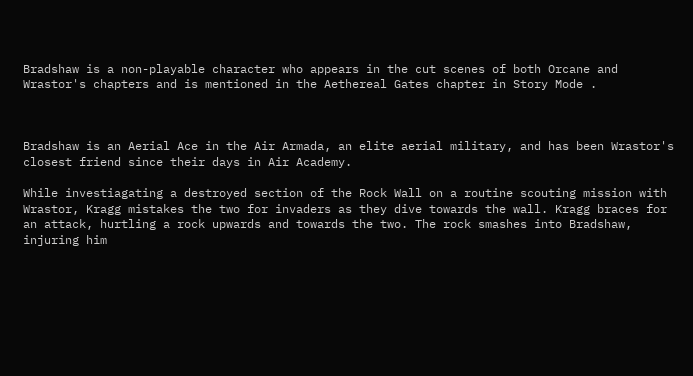Bradshaw is a non-playable character who appears in the cut scenes of both Orcane and Wrastor's chapters and is mentioned in the Aethereal Gates chapter in Story Mode .



Bradshaw is an Aerial Ace in the Air Armada, an elite aerial military, and has been Wrastor's closest friend since their days in Air Academy.

While investiagating a destroyed section of the Rock Wall on a routine scouting mission with Wrastor, Kragg mistakes the two for invaders as they dive towards the wall. Kragg braces for an attack, hurtling a rock upwards and towards the two. The rock smashes into Bradshaw, injuring him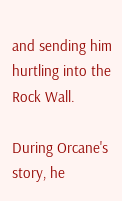and sending him hurtling into the Rock Wall.

During Orcane's story, he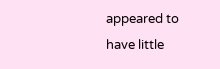appeared to have little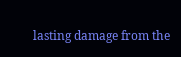lasting damage from the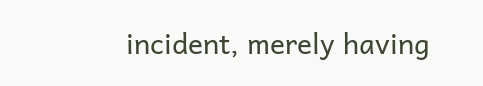incident, merely having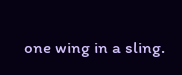one wing in a sling.